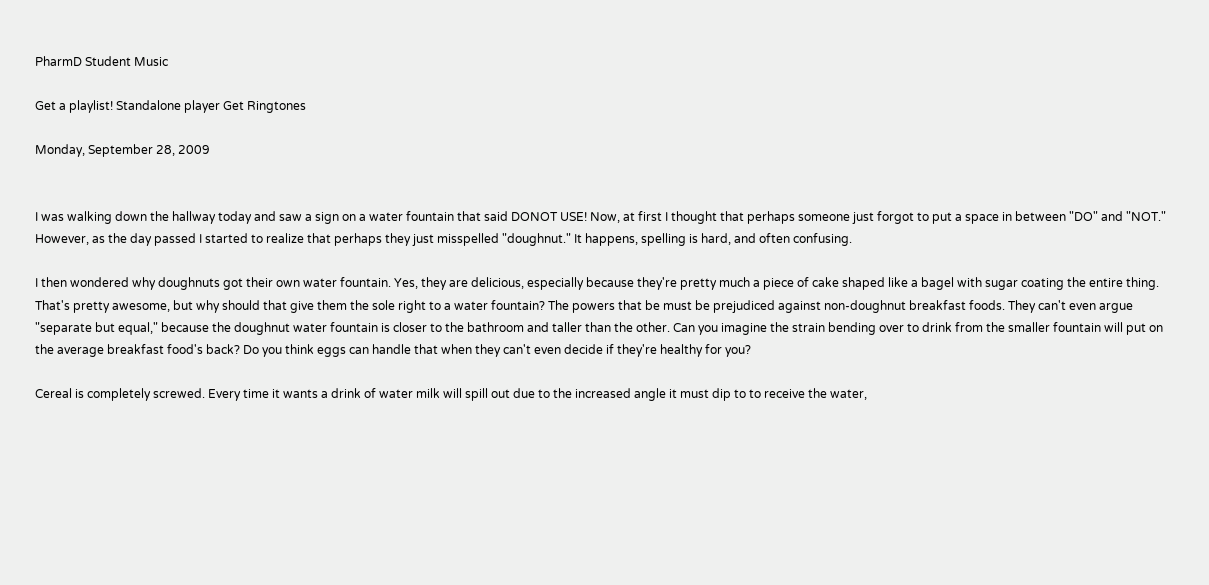PharmD Student Music

Get a playlist! Standalone player Get Ringtones

Monday, September 28, 2009


I was walking down the hallway today and saw a sign on a water fountain that said DONOT USE! Now, at first I thought that perhaps someone just forgot to put a space in between "DO" and "NOT." However, as the day passed I started to realize that perhaps they just misspelled "doughnut." It happens, spelling is hard, and often confusing.

I then wondered why doughnuts got their own water fountain. Yes, they are delicious, especially because they're pretty much a piece of cake shaped like a bagel with sugar coating the entire thing. That's pretty awesome, but why should that give them the sole right to a water fountain? The powers that be must be prejudiced against non-doughnut breakfast foods. They can't even argue "separate but equal," because the doughnut water fountain is closer to the bathroom and taller than the other. Can you imagine the strain bending over to drink from the smaller fountain will put on the average breakfast food's back? Do you think eggs can handle that when they can't even decide if they're healthy for you?

Cereal is completely screwed. Every time it wants a drink of water milk will spill out due to the increased angle it must dip to to receive the water,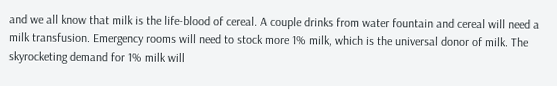and we all know that milk is the life-blood of cereal. A couple drinks from water fountain and cereal will need a milk transfusion. Emergency rooms will need to stock more 1% milk, which is the universal donor of milk. The skyrocketing demand for 1% milk will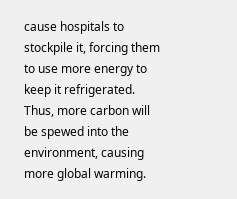cause hospitals to stockpile it, forcing them to use more energy to keep it refrigerated. Thus, more carbon will be spewed into the environment, causing more global warming.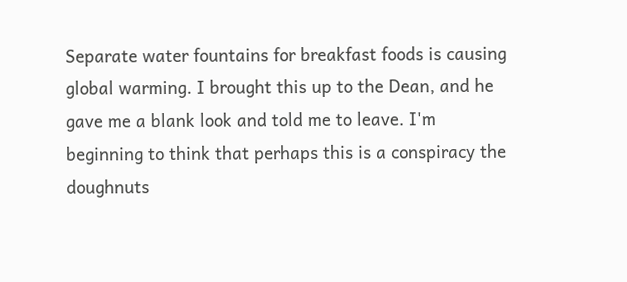Separate water fountains for breakfast foods is causing global warming. I brought this up to the Dean, and he gave me a blank look and told me to leave. I'm beginning to think that perhaps this is a conspiracy the doughnuts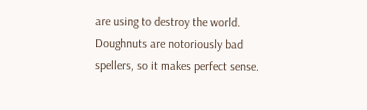are using to destroy the world. Doughnuts are notoriously bad spellers, so it makes perfect sense.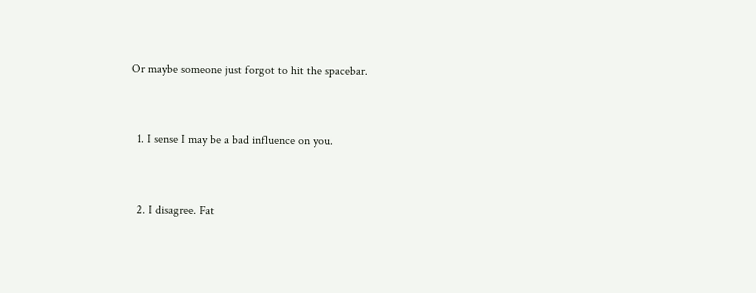Or maybe someone just forgot to hit the spacebar.


  1. I sense I may be a bad influence on you.


  2. I disagree. Fat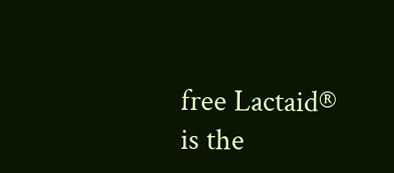free Lactaid® is the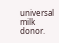universal milk donor.